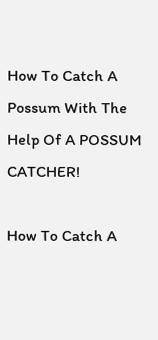How To Catch A Possum With The Help Of A POSSUM CATCHER!

How To Catch A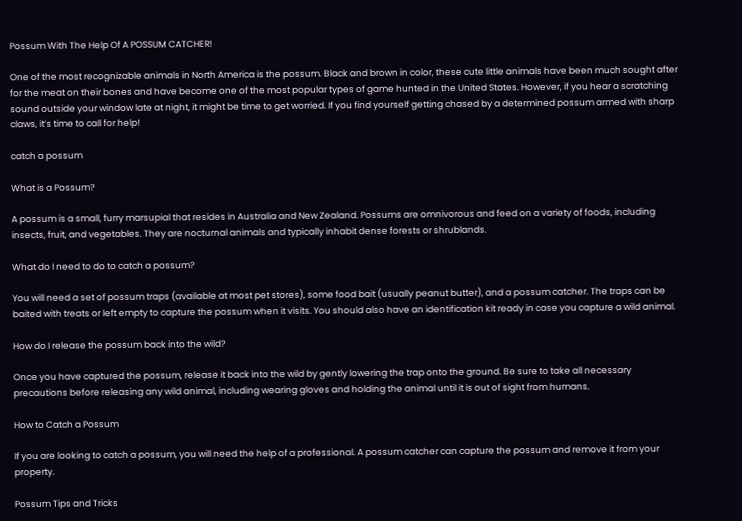Possum With The Help Of A POSSUM CATCHER!

One of the most recognizable animals in North America is the possum. Black and brown in color, these cute little animals have been much sought after for the meat on their bones and have become one of the most popular types of game hunted in the United States. However, if you hear a scratching sound outside your window late at night, it might be time to get worried. If you find yourself getting chased by a determined possum armed with sharp claws, it’s time to call for help!

catch a possum

What is a Possum?

A possum is a small, furry marsupial that resides in Australia and New Zealand. Possums are omnivorous and feed on a variety of foods, including insects, fruit, and vegetables. They are nocturnal animals and typically inhabit dense forests or shrublands.

What do I need to do to catch a possum?

You will need a set of possum traps (available at most pet stores), some food bait (usually peanut butter), and a possum catcher. The traps can be baited with treats or left empty to capture the possum when it visits. You should also have an identification kit ready in case you capture a wild animal.

How do I release the possum back into the wild?

Once you have captured the possum, release it back into the wild by gently lowering the trap onto the ground. Be sure to take all necessary precautions before releasing any wild animal, including wearing gloves and holding the animal until it is out of sight from humans.

How to Catch a Possum

If you are looking to catch a possum, you will need the help of a professional. A possum catcher can capture the possum and remove it from your property.

Possum Tips and Tricks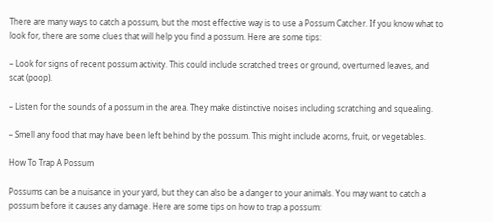There are many ways to catch a possum, but the most effective way is to use a Possum Catcher. If you know what to look for, there are some clues that will help you find a possum. Here are some tips:

– Look for signs of recent possum activity. This could include scratched trees or ground, overturned leaves, and scat (poop).

– Listen for the sounds of a possum in the area. They make distinctive noises including scratching and squealing.

– Smell any food that may have been left behind by the possum. This might include acorns, fruit, or vegetables.

How To Trap A Possum

Possums can be a nuisance in your yard, but they can also be a danger to your animals. You may want to catch a possum before it causes any damage. Here are some tips on how to trap a possum: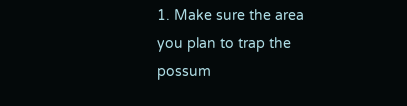1. Make sure the area you plan to trap the possum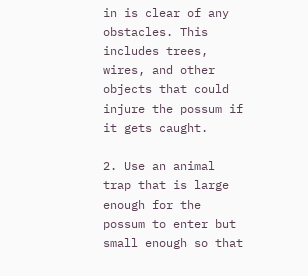in is clear of any obstacles. This includes trees, wires, and other objects that could injure the possum if it gets caught.

2. Use an animal trap that is large enough for the possum to enter but small enough so that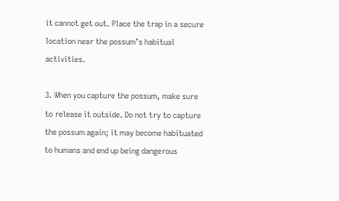it cannot get out. Place the trap in a secure location near the possum’s habitual activities.

3. When you capture the possum, make sure to release it outside. Do not try to capture the possum again; it may become habituated to humans and end up being dangerous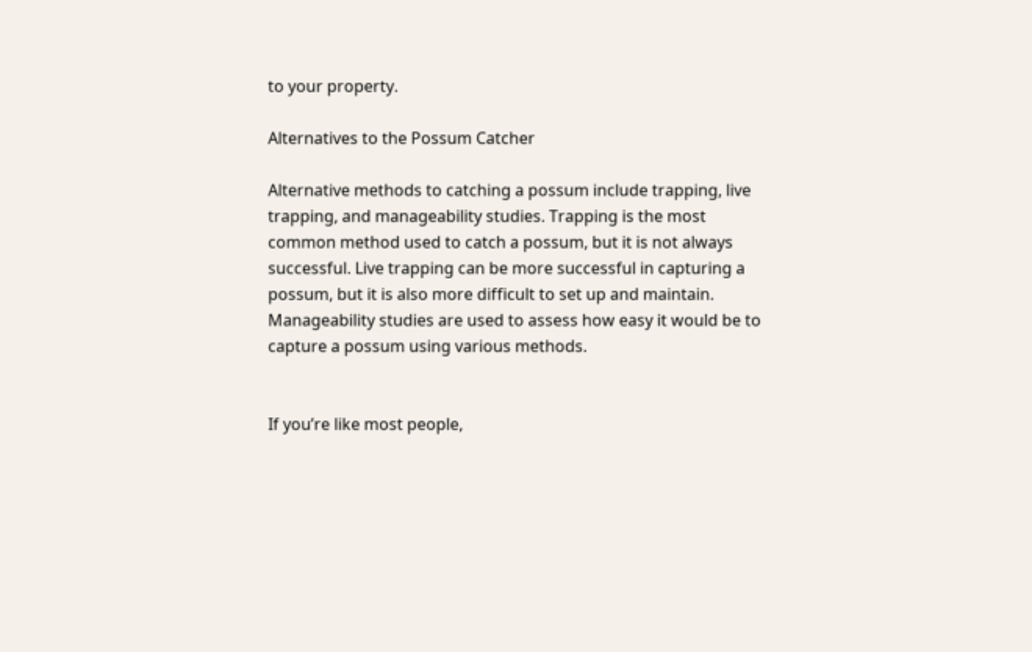to your property.

Alternatives to the Possum Catcher

Alternative methods to catching a possum include trapping, live trapping, and manageability studies. Trapping is the most common method used to catch a possum, but it is not always successful. Live trapping can be more successful in capturing a possum, but it is also more difficult to set up and maintain. Manageability studies are used to assess how easy it would be to capture a possum using various methods.


If you’re like most people,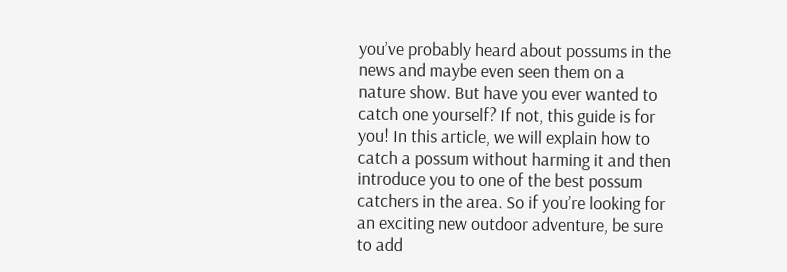you’ve probably heard about possums in the news and maybe even seen them on a nature show. But have you ever wanted to catch one yourself? If not, this guide is for you! In this article, we will explain how to catch a possum without harming it and then introduce you to one of the best possum catchers in the area. So if you’re looking for an exciting new outdoor adventure, be sure to add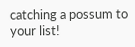catching a possum to your list!